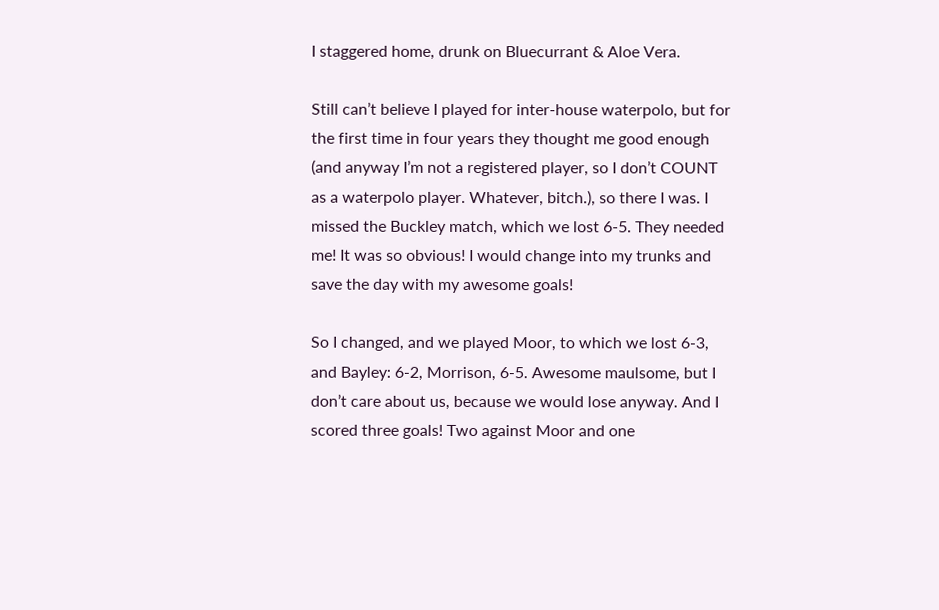I staggered home, drunk on Bluecurrant & Aloe Vera.

Still can’t believe I played for inter-house waterpolo, but for the first time in four years they thought me good enough (and anyway I’m not a registered player, so I don’t COUNT as a waterpolo player. Whatever, bitch.), so there I was. I missed the Buckley match, which we lost 6-5. They needed me! It was so obvious! I would change into my trunks and save the day with my awesome goals!

So I changed, and we played Moor, to which we lost 6-3, and Bayley: 6-2, Morrison, 6-5. Awesome maulsome, but I don’t care about us, because we would lose anyway. And I scored three goals! Two against Moor and one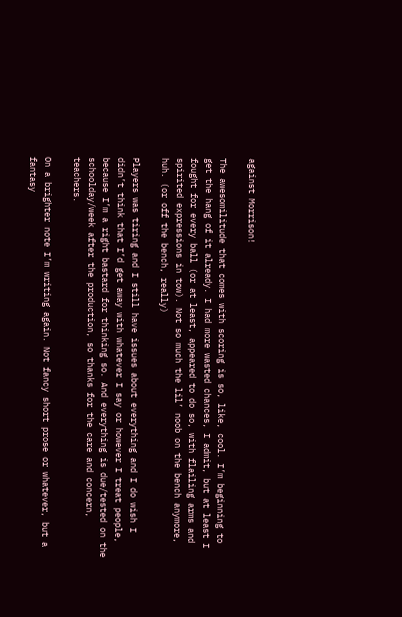against Morrison!

The awesomilitude that comes with scoring is so, like, cool. I’m beginning to get the hang of it already. I had more wasted chances, I admit, but at least I fought for every ball (or at least, appeared to do so, with flailing arms and spirited expressions in tow). Not so much the lil’ noob on the bench anymore, huh. (or off the bench, really)

Players was tiring and I still have issues about everything and I do wish I didn’t think that I’d get away with whatever I say or however I treat people, because I’m a right bastard for thinking so. And everything is due/tested on the schoolday/week after the production, so thanks for the care and concern, teachers.

On a brighter note I’m writing again. Not fancy short prose or whatever, but a fantasy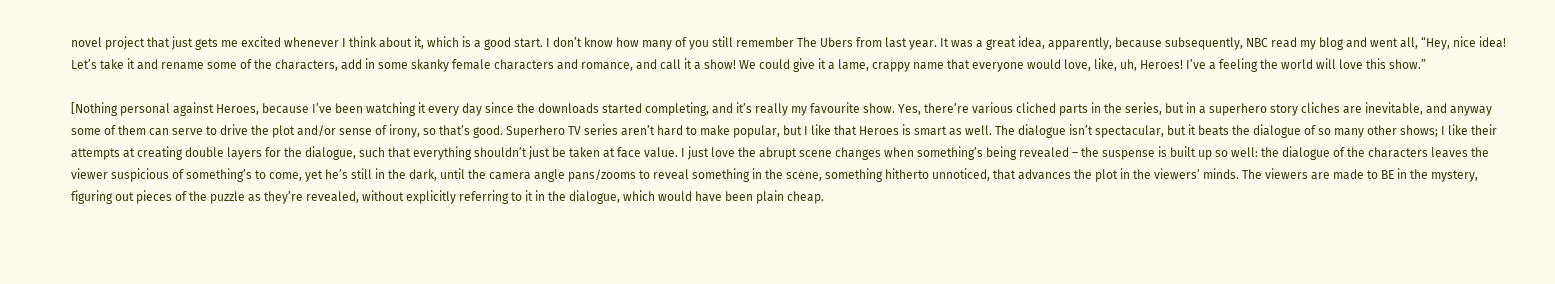novel project that just gets me excited whenever I think about it, which is a good start. I don’t know how many of you still remember The Ubers from last year. It was a great idea, apparently, because subsequently, NBC read my blog and went all, “Hey, nice idea! Let’s take it and rename some of the characters, add in some skanky female characters and romance, and call it a show! We could give it a lame, crappy name that everyone would love, like, uh, Heroes! I’ve a feeling the world will love this show.”

[Nothing personal against Heroes, because I’ve been watching it every day since the downloads started completing, and it’s really my favourite show. Yes, there’re various cliched parts in the series, but in a superhero story cliches are inevitable, and anyway some of them can serve to drive the plot and/or sense of irony, so that’s good. Superhero TV series aren’t hard to make popular, but I like that Heroes is smart as well. The dialogue isn’t spectacular, but it beats the dialogue of so many other shows; I like their attempts at creating double layers for the dialogue, such that everything shouldn’t just be taken at face value. I just love the abrupt scene changes when something’s being revealed – the suspense is built up so well: the dialogue of the characters leaves the viewer suspicious of something’s to come, yet he’s still in the dark, until the camera angle pans/zooms to reveal something in the scene, something hitherto unnoticed, that advances the plot in the viewers’ minds. The viewers are made to BE in the mystery, figuring out pieces of the puzzle as they’re revealed, without explicitly referring to it in the dialogue, which would have been plain cheap.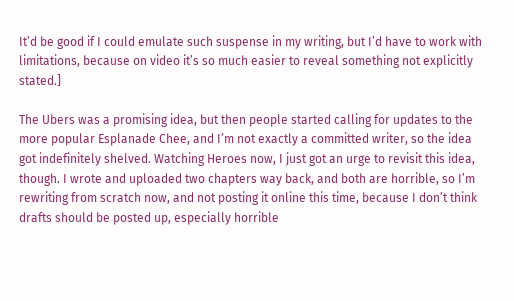It’d be good if I could emulate such suspense in my writing, but I’d have to work with limitations, because on video it’s so much easier to reveal something not explicitly stated.]

The Ubers was a promising idea, but then people started calling for updates to the more popular Esplanade Chee, and I’m not exactly a committed writer, so the idea got indefinitely shelved. Watching Heroes now, I just got an urge to revisit this idea, though. I wrote and uploaded two chapters way back, and both are horrible, so I’m rewriting from scratch now, and not posting it online this time, because I don’t think drafts should be posted up, especially horrible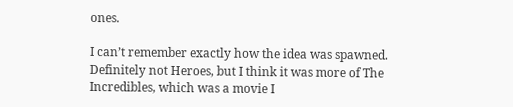ones.

I can’t remember exactly how the idea was spawned. Definitely not Heroes, but I think it was more of The Incredibles, which was a movie I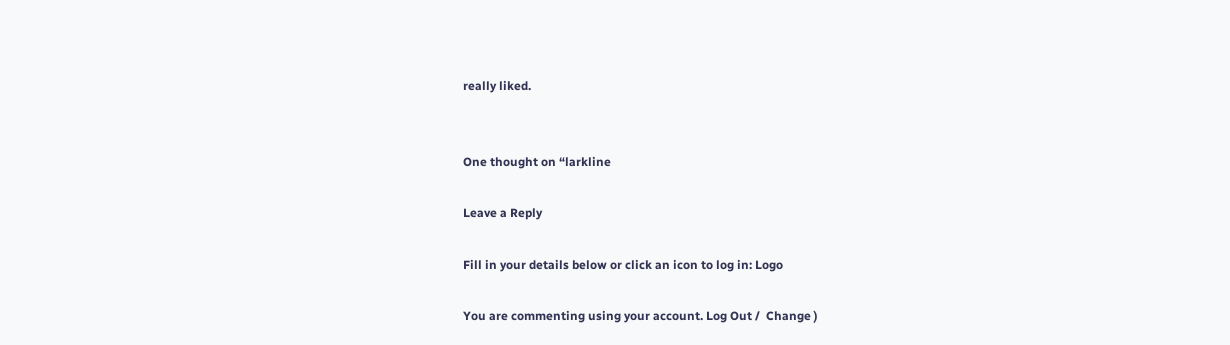really liked.


One thought on “larkline

Leave a Reply

Fill in your details below or click an icon to log in: Logo

You are commenting using your account. Log Out /  Change )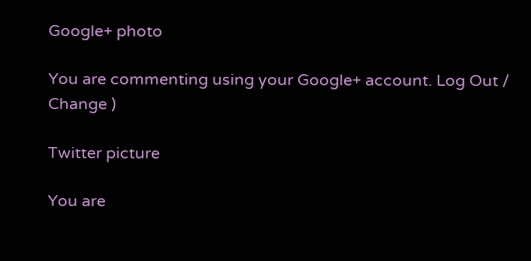Google+ photo

You are commenting using your Google+ account. Log Out /  Change )

Twitter picture

You are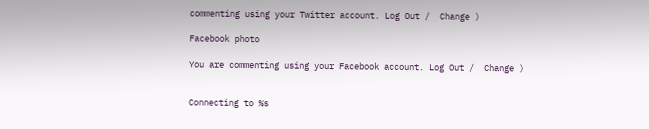commenting using your Twitter account. Log Out /  Change )

Facebook photo

You are commenting using your Facebook account. Log Out /  Change )


Connecting to %s